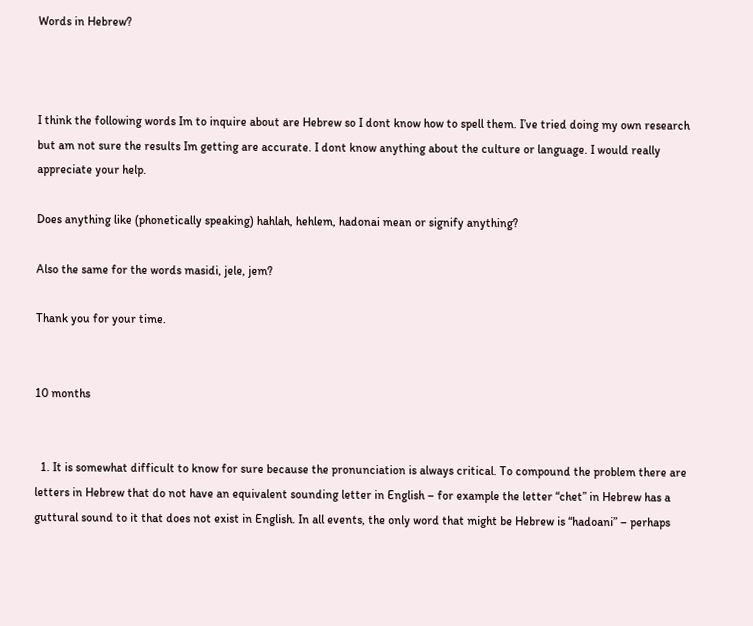Words in Hebrew?



I think the following words Im to inquire about are Hebrew so I dont know how to spell them. I’ve tried doing my own research but am not sure the results Im getting are accurate. I dont know anything about the culture or language. I would really appreciate your help.

Does anything like (phonetically speaking) hahlah, hehlem, hadonai mean or signify anything?

Also the same for the words masidi, jele, jem?

Thank you for your time.


10 months


  1. It is somewhat difficult to know for sure because the pronunciation is always critical. To compound the problem there are letters in Hebrew that do not have an equivalent sounding letter in English – for example the letter “chet” in Hebrew has a guttural sound to it that does not exist in English. In all events, the only word that might be Hebrew is “hadoani” – perhaps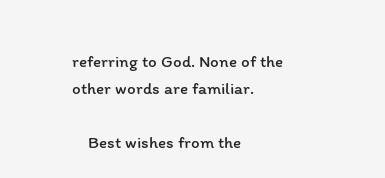referring to God. None of the other words are familiar.

    Best wishes from the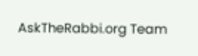AskTheRabbi.org Team